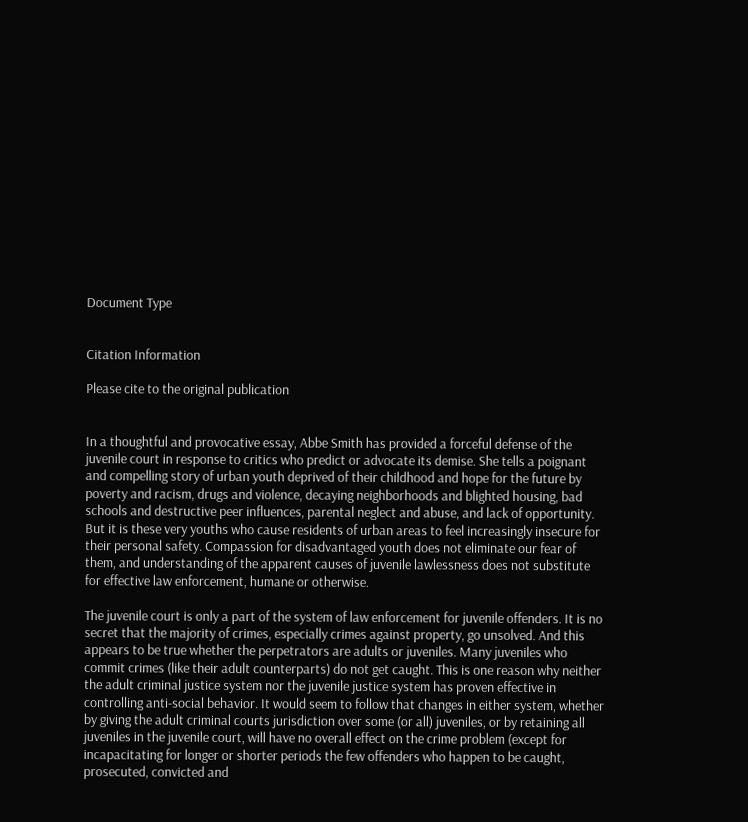Document Type


Citation Information

Please cite to the original publication


In a thoughtful and provocative essay, Abbe Smith has provided a forceful defense of the juvenile court in response to critics who predict or advocate its demise. She tells a poignant and compelling story of urban youth deprived of their childhood and hope for the future by poverty and racism, drugs and violence, decaying neighborhoods and blighted housing, bad schools and destructive peer influences, parental neglect and abuse, and lack of opportunity. But it is these very youths who cause residents of urban areas to feel increasingly insecure for their personal safety. Compassion for disadvantaged youth does not eliminate our fear of them, and understanding of the apparent causes of juvenile lawlessness does not substitute for effective law enforcement, humane or otherwise.

The juvenile court is only a part of the system of law enforcement for juvenile offenders. It is no secret that the majority of crimes, especially crimes against property, go unsolved. And this appears to be true whether the perpetrators are adults or juveniles. Many juveniles who commit crimes (like their adult counterparts) do not get caught. This is one reason why neither the adult criminal justice system nor the juvenile justice system has proven effective in controlling anti-social behavior. It would seem to follow that changes in either system, whether by giving the adult criminal courts jurisdiction over some (or all) juveniles, or by retaining all juveniles in the juvenile court, will have no overall effect on the crime problem (except for incapacitating for longer or shorter periods the few offenders who happen to be caught, prosecuted, convicted and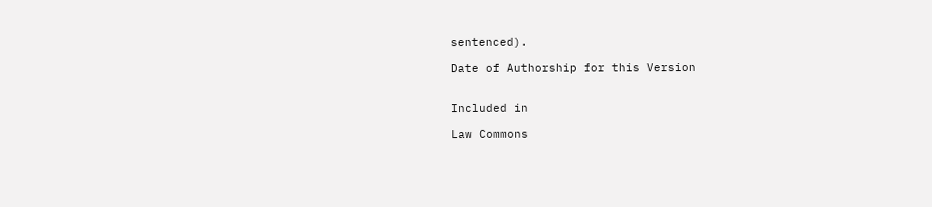sentenced).

Date of Authorship for this Version


Included in

Law Commons